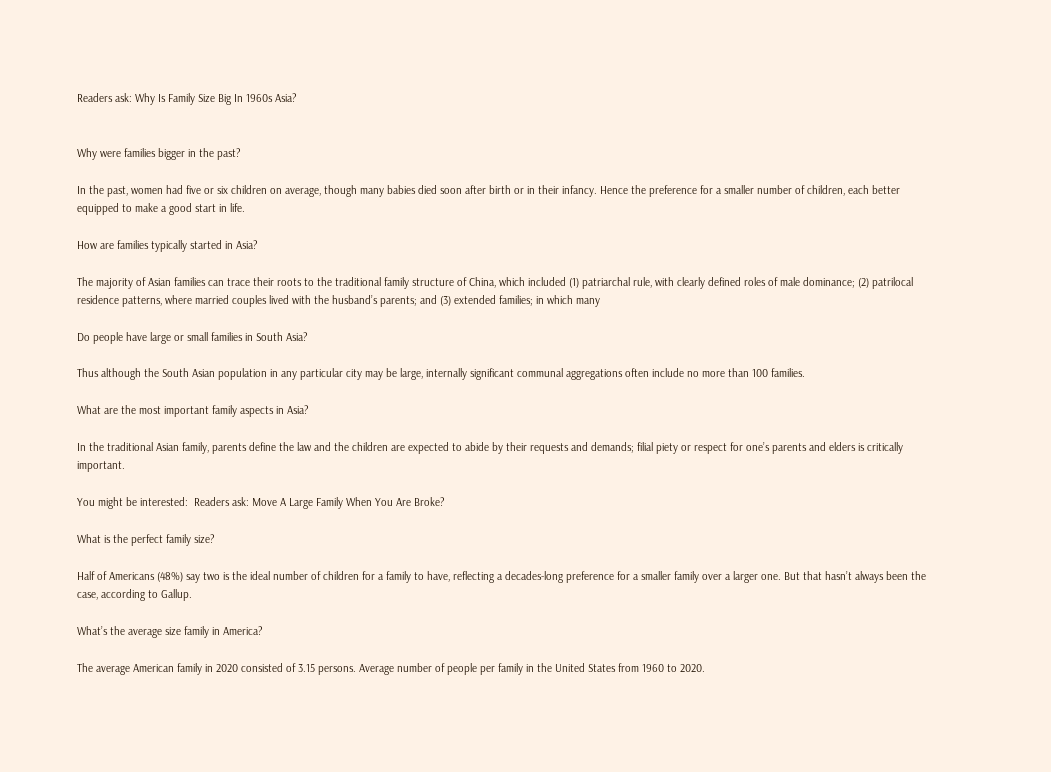Readers ask: Why Is Family Size Big In 1960s Asia?


Why were families bigger in the past?

In the past, women had five or six children on average, though many babies died soon after birth or in their infancy. Hence the preference for a smaller number of children, each better equipped to make a good start in life.

How are families typically started in Asia?

The majority of Asian families can trace their roots to the traditional family structure of China, which included (1) patriarchal rule, with clearly defined roles of male dominance; (2) patrilocal residence patterns, where married couples lived with the husband’s parents; and (3) extended families; in which many

Do people have large or small families in South Asia?

Thus although the South Asian population in any particular city may be large, internally significant communal aggregations often include no more than 100 families.

What are the most important family aspects in Asia?

In the traditional Asian family, parents define the law and the children are expected to abide by their requests and demands; filial piety or respect for one’s parents and elders is critically important.

You might be interested:  Readers ask: Move A Large Family When You Are Broke?

What is the perfect family size?

Half of Americans (48%) say two is the ideal number of children for a family to have, reflecting a decades-long preference for a smaller family over a larger one. But that hasn’t always been the case, according to Gallup.

What’s the average size family in America?

The average American family in 2020 consisted of 3.15 persons. Average number of people per family in the United States from 1960 to 2020.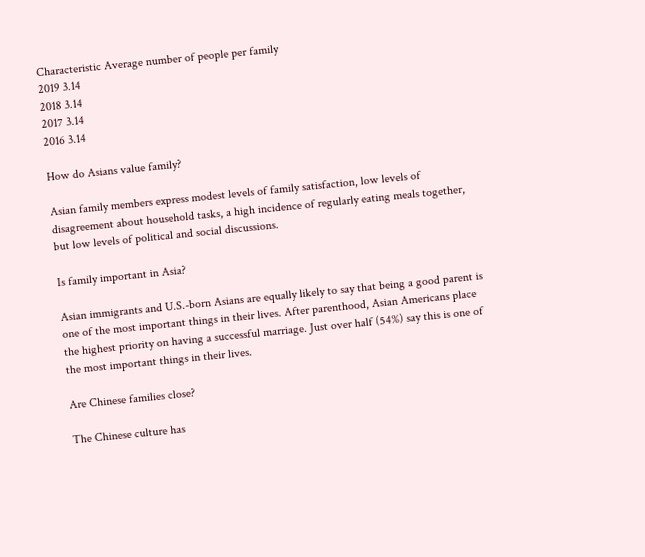Characteristic Average number of people per family
2019 3.14
2018 3.14
2017 3.14
2016 3.14

How do Asians value family?

Asian family members express modest levels of family satisfaction, low levels of disagreement about household tasks, a high incidence of regularly eating meals together, but low levels of political and social discussions.

Is family important in Asia?

Asian immigrants and U.S.-born Asians are equally likely to say that being a good parent is one of the most important things in their lives. After parenthood, Asian Americans place the highest priority on having a successful marriage. Just over half (54%) say this is one of the most important things in their lives.

Are Chinese families close?

The Chinese culture has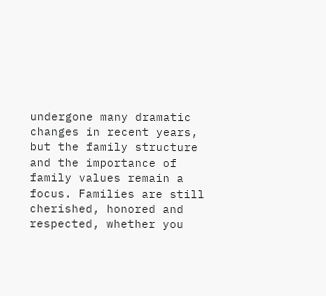undergone many dramatic changes in recent years, but the family structure and the importance of family values remain a focus. Families are still cherished, honored and respected, whether you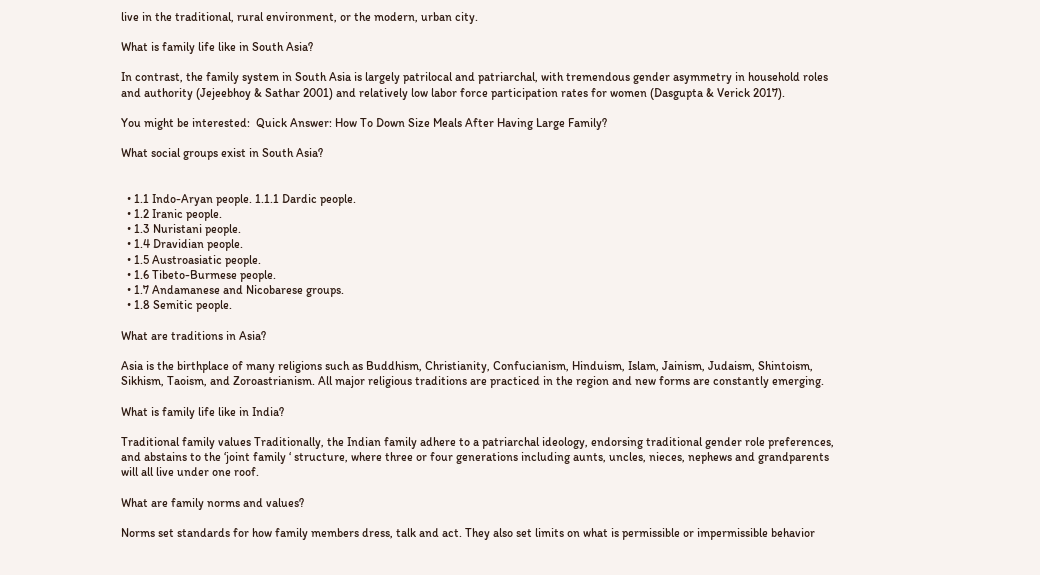live in the traditional, rural environment, or the modern, urban city.

What is family life like in South Asia?

In contrast, the family system in South Asia is largely patrilocal and patriarchal, with tremendous gender asymmetry in household roles and authority (Jejeebhoy & Sathar 2001) and relatively low labor force participation rates for women (Dasgupta & Verick 2017).

You might be interested:  Quick Answer: How To Down Size Meals After Having Large Family?

What social groups exist in South Asia?


  • 1.1 Indo-Aryan people. 1.1.1 Dardic people.
  • 1.2 Iranic people.
  • 1.3 Nuristani people.
  • 1.4 Dravidian people.
  • 1.5 Austroasiatic people.
  • 1.6 Tibeto-Burmese people.
  • 1.7 Andamanese and Nicobarese groups.
  • 1.8 Semitic people.

What are traditions in Asia?

Asia is the birthplace of many religions such as Buddhism, Christianity, Confucianism, Hinduism, Islam, Jainism, Judaism, Shintoism, Sikhism, Taoism, and Zoroastrianism. All major religious traditions are practiced in the region and new forms are constantly emerging.

What is family life like in India?

Traditional family values Traditionally, the Indian family adhere to a patriarchal ideology, endorsing traditional gender role preferences, and abstains to the ‘joint family ‘ structure, where three or four generations including aunts, uncles, nieces, nephews and grandparents will all live under one roof.

What are family norms and values?

Norms set standards for how family members dress, talk and act. They also set limits on what is permissible or impermissible behavior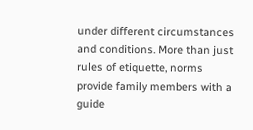under different circumstances and conditions. More than just rules of etiquette, norms provide family members with a guide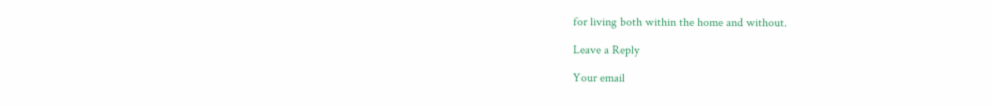for living both within the home and without.

Leave a Reply

Your email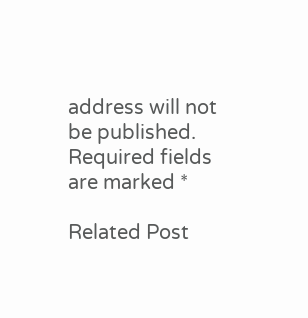address will not be published. Required fields are marked *

Related Post